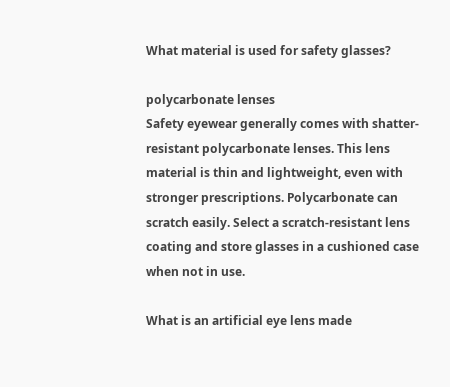What material is used for safety glasses?

polycarbonate lenses
Safety eyewear generally comes with shatter-resistant polycarbonate lenses. This lens material is thin and lightweight, even with stronger prescriptions. Polycarbonate can scratch easily. Select a scratch-resistant lens coating and store glasses in a cushioned case when not in use.

What is an artificial eye lens made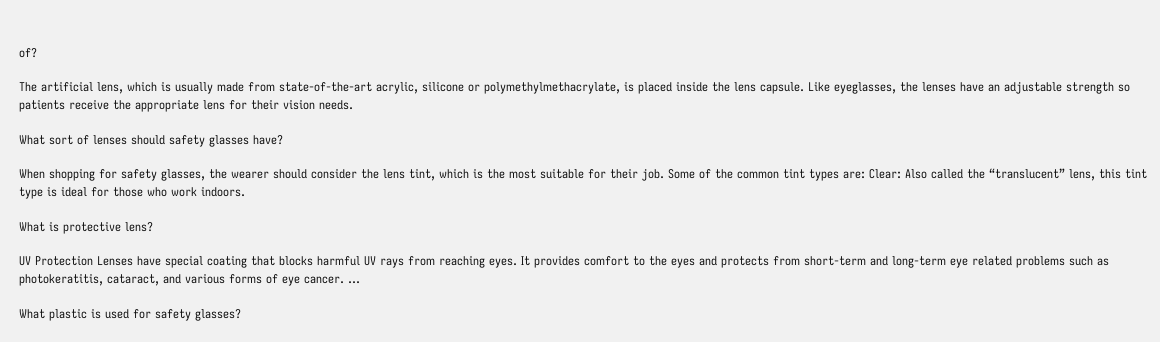of?

The artificial lens, which is usually made from state-of-the-art acrylic, silicone or polymethylmethacrylate, is placed inside the lens capsule. Like eyeglasses, the lenses have an adjustable strength so patients receive the appropriate lens for their vision needs.

What sort of lenses should safety glasses have?

When shopping for safety glasses, the wearer should consider the lens tint, which is the most suitable for their job. Some of the common tint types are: Clear: Also called the “translucent” lens, this tint type is ideal for those who work indoors.

What is protective lens?

UV Protection Lenses have special coating that blocks harmful UV rays from reaching eyes. It provides comfort to the eyes and protects from short-term and long-term eye related problems such as photokeratitis, cataract, and various forms of eye cancer. …

What plastic is used for safety glasses?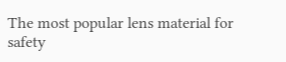The most popular lens material for safety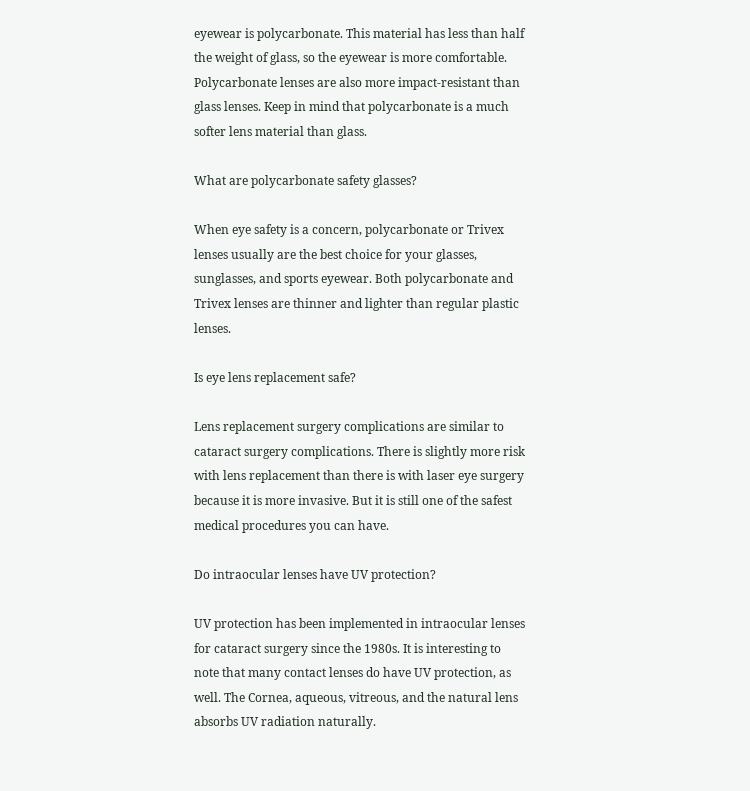eyewear is polycarbonate. This material has less than half the weight of glass, so the eyewear is more comfortable. Polycarbonate lenses are also more impact-resistant than glass lenses. Keep in mind that polycarbonate is a much softer lens material than glass.

What are polycarbonate safety glasses?

When eye safety is a concern, polycarbonate or Trivex lenses usually are the best choice for your glasses, sunglasses, and sports eyewear. Both polycarbonate and Trivex lenses are thinner and lighter than regular plastic lenses.

Is eye lens replacement safe?

Lens replacement surgery complications are similar to cataract surgery complications. There is slightly more risk with lens replacement than there is with laser eye surgery because it is more invasive. But it is still one of the safest medical procedures you can have.

Do intraocular lenses have UV protection?

UV protection has been implemented in intraocular lenses for cataract surgery since the 1980s. It is interesting to note that many contact lenses do have UV protection, as well. The Cornea, aqueous, vitreous, and the natural lens absorbs UV radiation naturally.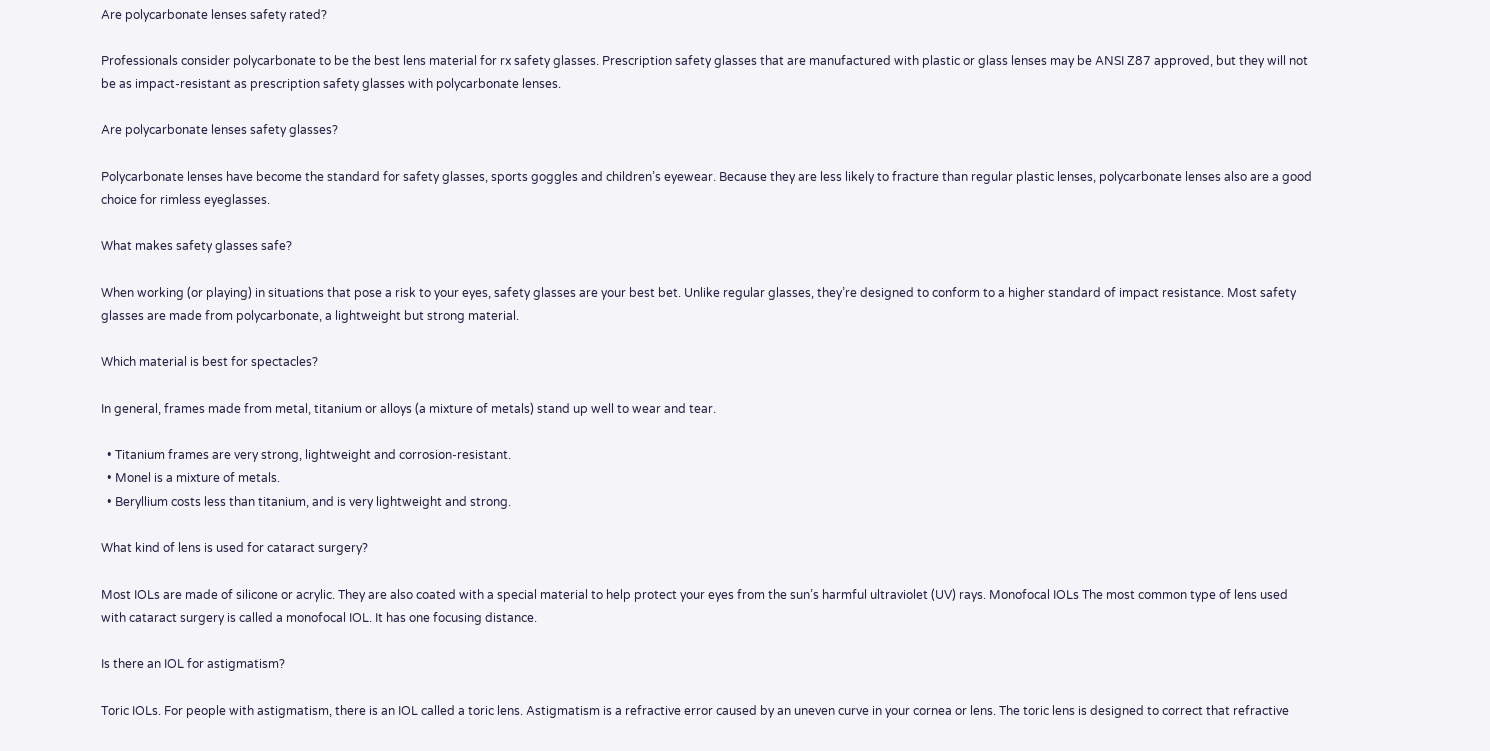Are polycarbonate lenses safety rated?

Professionals consider polycarbonate to be the best lens material for rx safety glasses. Prescription safety glasses that are manufactured with plastic or glass lenses may be ANSI Z87 approved, but they will not be as impact-resistant as prescription safety glasses with polycarbonate lenses.

Are polycarbonate lenses safety glasses?

Polycarbonate lenses have become the standard for safety glasses, sports goggles and children’s eyewear. Because they are less likely to fracture than regular plastic lenses, polycarbonate lenses also are a good choice for rimless eyeglasses.

What makes safety glasses safe?

When working (or playing) in situations that pose a risk to your eyes, safety glasses are your best bet. Unlike regular glasses, they’re designed to conform to a higher standard of impact resistance. Most safety glasses are made from polycarbonate, a lightweight but strong material.

Which material is best for spectacles?

In general, frames made from metal, titanium or alloys (a mixture of metals) stand up well to wear and tear.

  • Titanium frames are very strong, lightweight and corrosion-resistant.
  • Monel is a mixture of metals.
  • Beryllium costs less than titanium, and is very lightweight and strong.

What kind of lens is used for cataract surgery?

Most IOLs are made of silicone or acrylic. They are also coated with a special material to help protect your eyes from the sun’s harmful ultraviolet (UV) rays. Monofocal IOLs The most common type of lens used with cataract surgery is called a monofocal IOL. It has one focusing distance.

Is there an IOL for astigmatism?

Toric IOLs. For people with astigmatism, there is an IOL called a toric lens. Astigmatism is a refractive error caused by an uneven curve in your cornea or lens. The toric lens is designed to correct that refractive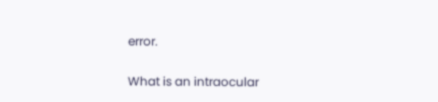error.

What is an intraocular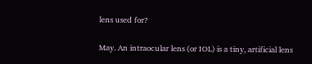lens used for?

May. An intraocular lens (or IOL) is a tiny, artificial lens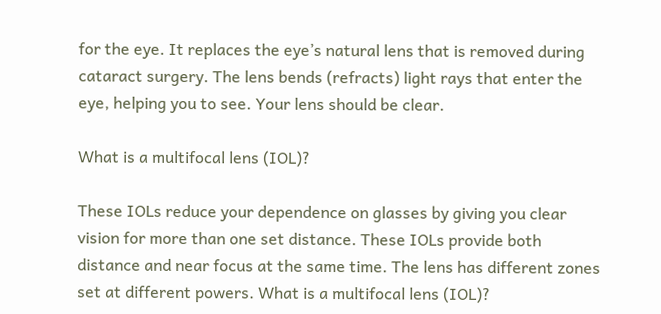for the eye. It replaces the eye’s natural lens that is removed during cataract surgery. The lens bends (refracts) light rays that enter the eye, helping you to see. Your lens should be clear.

What is a multifocal lens (IOL)?

These IOLs reduce your dependence on glasses by giving you clear vision for more than one set distance. These IOLs provide both distance and near focus at the same time. The lens has different zones set at different powers. What is a multifocal lens (IOL)?